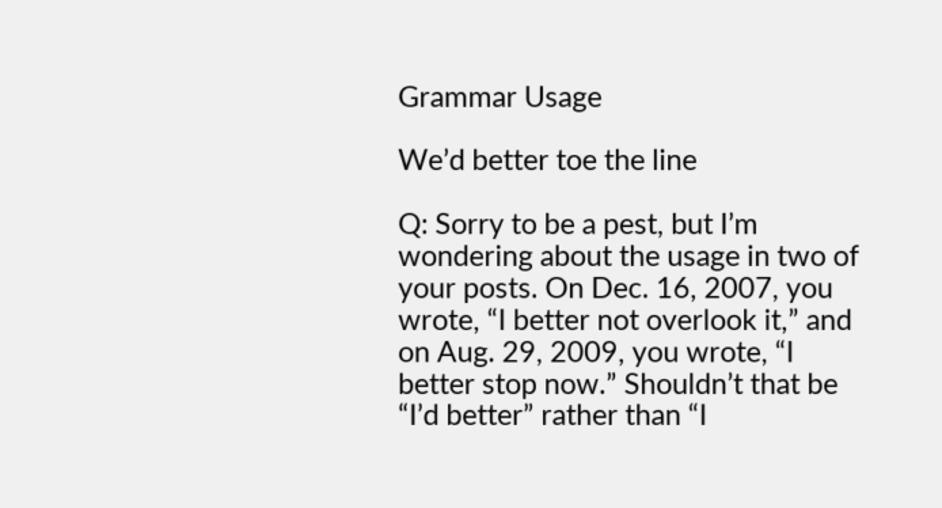Grammar Usage

We’d better toe the line

Q: Sorry to be a pest, but I’m wondering about the usage in two of your posts. On Dec. 16, 2007, you wrote, “I better not overlook it,” and on Aug. 29, 2009, you wrote, “I better stop now.” Shouldn’t that be “I’d better” rather than “I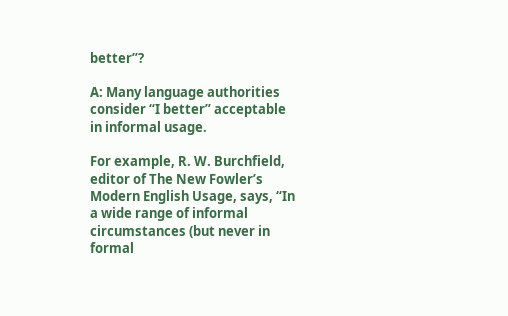better”?

A: Many language authorities consider “I better” acceptable in informal usage.

For example, R. W. Burchfield, editor of The New Fowler’s Modern English Usage, says, “In a wide range of informal circumstances (but never in formal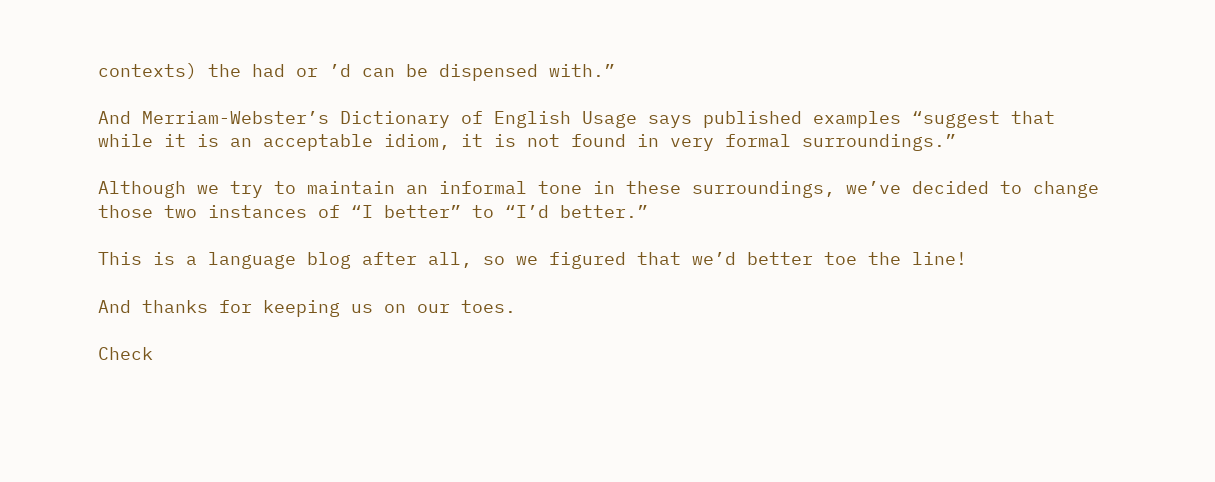contexts) the had or ’d can be dispensed with.”

And Merriam-Webster’s Dictionary of English Usage says published examples “suggest that while it is an acceptable idiom, it is not found in very formal surroundings.”

Although we try to maintain an informal tone in these surroundings, we’ve decided to change those two instances of “I better” to “I’d better.”

This is a language blog after all, so we figured that we’d better toe the line!

And thanks for keeping us on our toes.

Check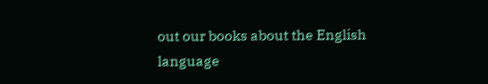out our books about the English language